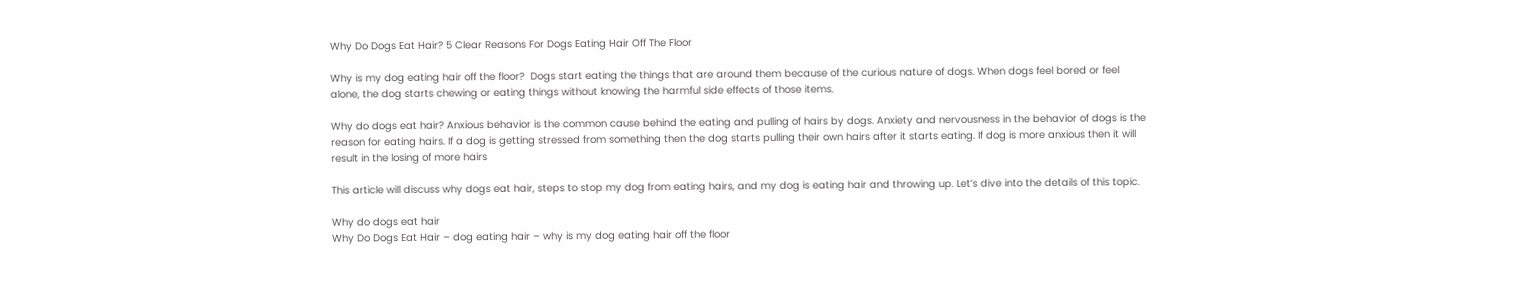Why Do Dogs Eat Hair? 5 Clear Reasons For Dogs Eating Hair Off The Floor

Why is my dog eating hair off the floor?  Dogs start eating the things that are around them because of the curious nature of dogs. When dogs feel bored or feel alone, the dog starts chewing or eating things without knowing the harmful side effects of those items.

Why do dogs eat hair? Anxious behavior is the common cause behind the eating and pulling of hairs by dogs. Anxiety and nervousness in the behavior of dogs is the reason for eating hairs. If a dog is getting stressed from something then the dog starts pulling their own hairs after it starts eating. If dog is more anxious then it will result in the losing of more hairs

This article will discuss why dogs eat hair, steps to stop my dog from eating hairs, and my dog is eating hair and throwing up. Let’s dive into the details of this topic.

Why do dogs eat hair
Why Do Dogs Eat Hair – dog eating hair – why is my dog eating hair off the floor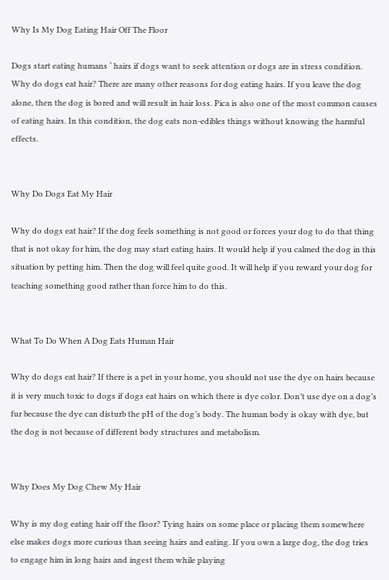Why Is My Dog Eating Hair Off The Floor

Dogs start eating humans ‘ hairs if dogs want to seek attention or dogs are in stress condition. Why do dogs eat hair? There are many other reasons for dog eating hairs. If you leave the dog alone, then the dog is bored and will result in hair loss. Pica is also one of the most common causes of eating hairs. In this condition, the dog eats non-edibles things without knowing the harmful effects.


Why Do Dogs Eat My Hair

Why do dogs eat hair? If the dog feels something is not good or forces your dog to do that thing that is not okay for him, the dog may start eating hairs. It would help if you calmed the dog in this situation by petting him. Then the dog will feel quite good. It will help if you reward your dog for teaching something good rather than force him to do this.


What To Do When A Dog Eats Human Hair

Why do dogs eat hair? If there is a pet in your home, you should not use the dye on hairs because it is very much toxic to dogs if dogs eat hairs on which there is dye color. Don’t use dye on a dog’s fur because the dye can disturb the pH of the dog’s body. The human body is okay with dye, but the dog is not because of different body structures and metabolism.


Why Does My Dog Chew My Hair

Why is my dog eating hair off the floor? Tying hairs on some place or placing them somewhere else makes dogs more curious than seeing hairs and eating. If you own a large dog, the dog tries to engage him in long hairs and ingest them while playing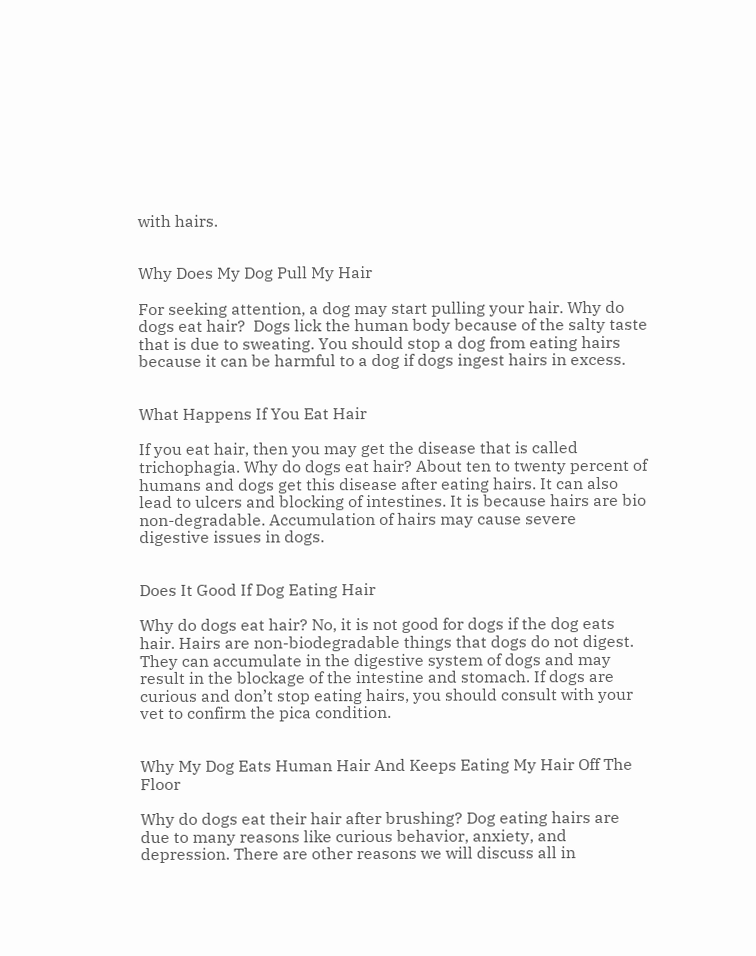with hairs.


Why Does My Dog Pull My Hair

For seeking attention, a dog may start pulling your hair. Why do dogs eat hair?  Dogs lick the human body because of the salty taste that is due to sweating. You should stop a dog from eating hairs because it can be harmful to a dog if dogs ingest hairs in excess.


What Happens If You Eat Hair

If you eat hair, then you may get the disease that is called trichophagia. Why do dogs eat hair? About ten to twenty percent of humans and dogs get this disease after eating hairs. It can also lead to ulcers and blocking of intestines. It is because hairs are bio non-degradable. Accumulation of hairs may cause severe digestive issues in dogs.


Does It Good If Dog Eating Hair

Why do dogs eat hair? No, it is not good for dogs if the dog eats hair. Hairs are non-biodegradable things that dogs do not digest. They can accumulate in the digestive system of dogs and may result in the blockage of the intestine and stomach. If dogs are curious and don’t stop eating hairs, you should consult with your vet to confirm the pica condition.


Why My Dog Eats Human Hair And Keeps Eating My Hair Off The Floor

Why do dogs eat their hair after brushing? Dog eating hairs are due to many reasons like curious behavior, anxiety, and depression. There are other reasons we will discuss all in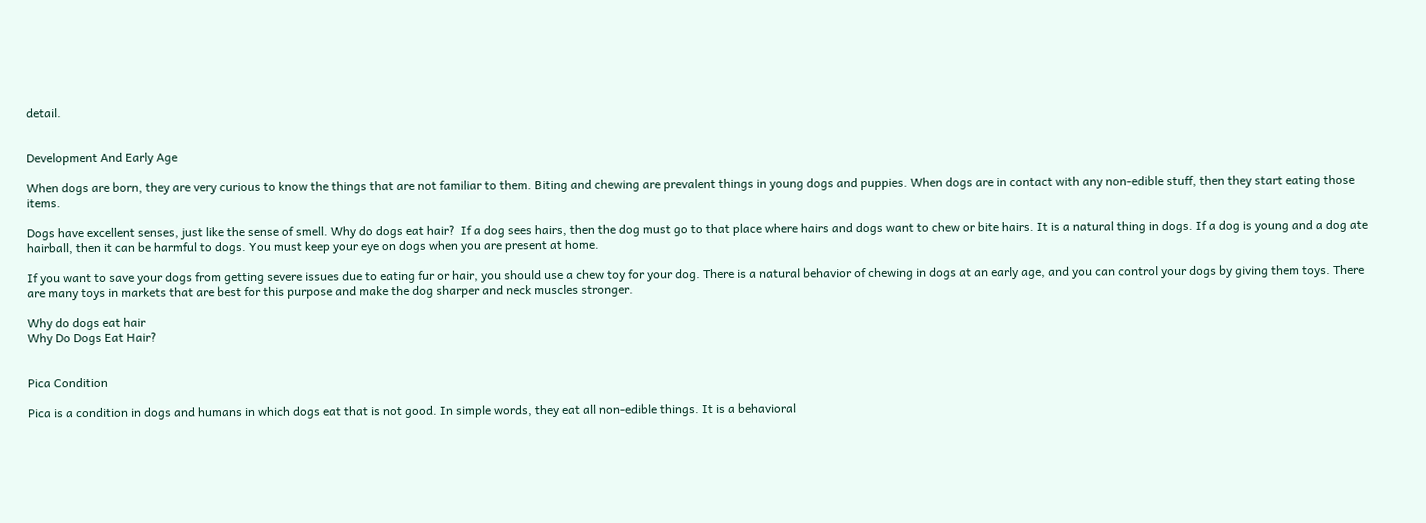detail.


Development And Early Age

When dogs are born, they are very curious to know the things that are not familiar to them. Biting and chewing are prevalent things in young dogs and puppies. When dogs are in contact with any non-edible stuff, then they start eating those items.

Dogs have excellent senses, just like the sense of smell. Why do dogs eat hair?  If a dog sees hairs, then the dog must go to that place where hairs and dogs want to chew or bite hairs. It is a natural thing in dogs. If a dog is young and a dog ate hairball, then it can be harmful to dogs. You must keep your eye on dogs when you are present at home.

If you want to save your dogs from getting severe issues due to eating fur or hair, you should use a chew toy for your dog. There is a natural behavior of chewing in dogs at an early age, and you can control your dogs by giving them toys. There are many toys in markets that are best for this purpose and make the dog sharper and neck muscles stronger.

Why do dogs eat hair
Why Do Dogs Eat Hair?


Pica Condition

Pica is a condition in dogs and humans in which dogs eat that is not good. In simple words, they eat all non-edible things. It is a behavioral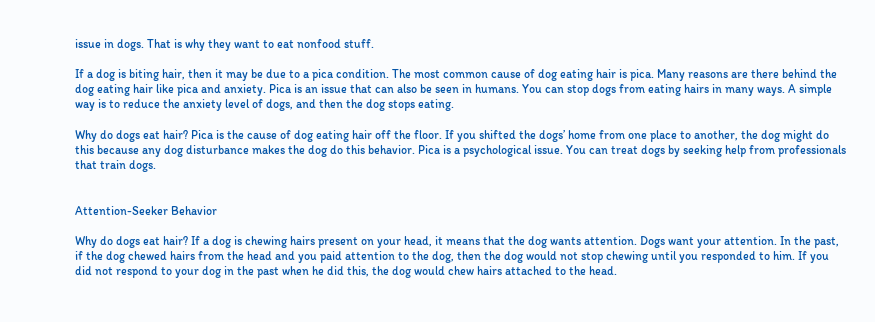issue in dogs. That is why they want to eat nonfood stuff.

If a dog is biting hair, then it may be due to a pica condition. The most common cause of dog eating hair is pica. Many reasons are there behind the dog eating hair like pica and anxiety. Pica is an issue that can also be seen in humans. You can stop dogs from eating hairs in many ways. A simple way is to reduce the anxiety level of dogs, and then the dog stops eating.

Why do dogs eat hair? Pica is the cause of dog eating hair off the floor. If you shifted the dogs’ home from one place to another, the dog might do this because any dog disturbance makes the dog do this behavior. Pica is a psychological issue. You can treat dogs by seeking help from professionals that train dogs.


Attention-Seeker Behavior

Why do dogs eat hair? If a dog is chewing hairs present on your head, it means that the dog wants attention. Dogs want your attention. In the past, if the dog chewed hairs from the head and you paid attention to the dog, then the dog would not stop chewing until you responded to him. If you did not respond to your dog in the past when he did this, the dog would chew hairs attached to the head.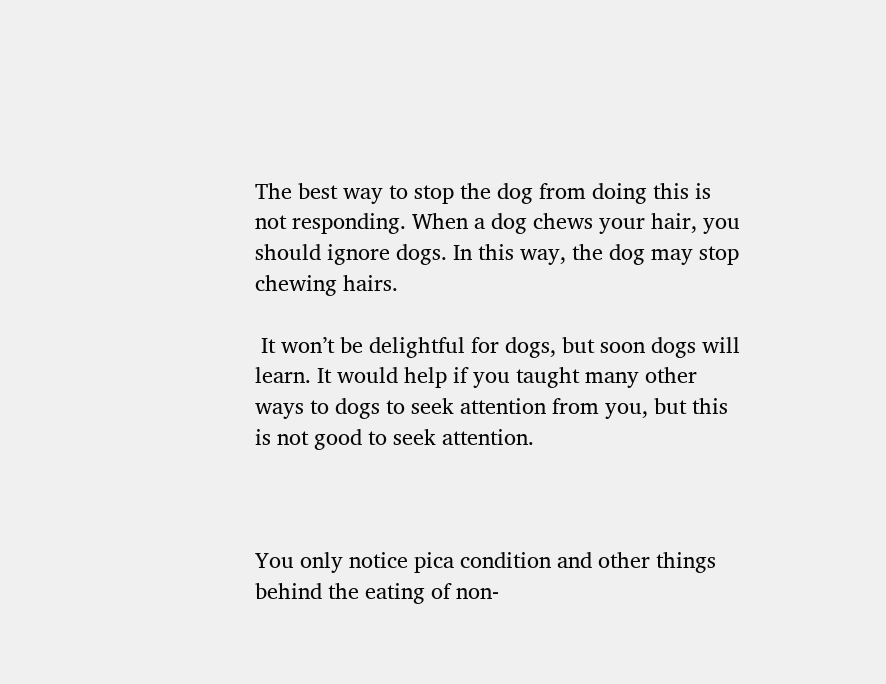The best way to stop the dog from doing this is not responding. When a dog chews your hair, you should ignore dogs. In this way, the dog may stop chewing hairs.

 It won’t be delightful for dogs, but soon dogs will learn. It would help if you taught many other ways to dogs to seek attention from you, but this is not good to seek attention.



You only notice pica condition and other things behind the eating of non-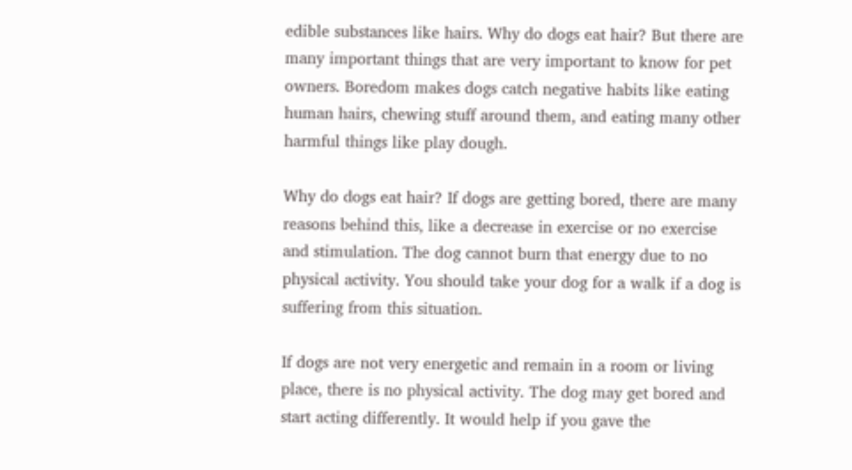edible substances like hairs. Why do dogs eat hair? But there are many important things that are very important to know for pet owners. Boredom makes dogs catch negative habits like eating human hairs, chewing stuff around them, and eating many other harmful things like play dough.

Why do dogs eat hair? If dogs are getting bored, there are many reasons behind this, like a decrease in exercise or no exercise and stimulation. The dog cannot burn that energy due to no physical activity. You should take your dog for a walk if a dog is suffering from this situation.

If dogs are not very energetic and remain in a room or living place, there is no physical activity. The dog may get bored and start acting differently. It would help if you gave the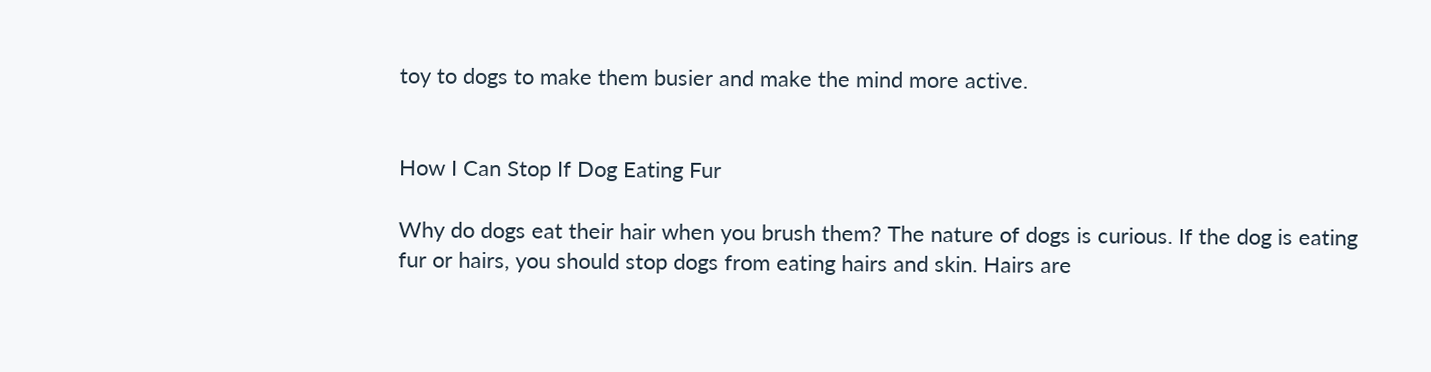toy to dogs to make them busier and make the mind more active.


How I Can Stop If Dog Eating Fur

Why do dogs eat their hair when you brush them? The nature of dogs is curious. If the dog is eating fur or hairs, you should stop dogs from eating hairs and skin. Hairs are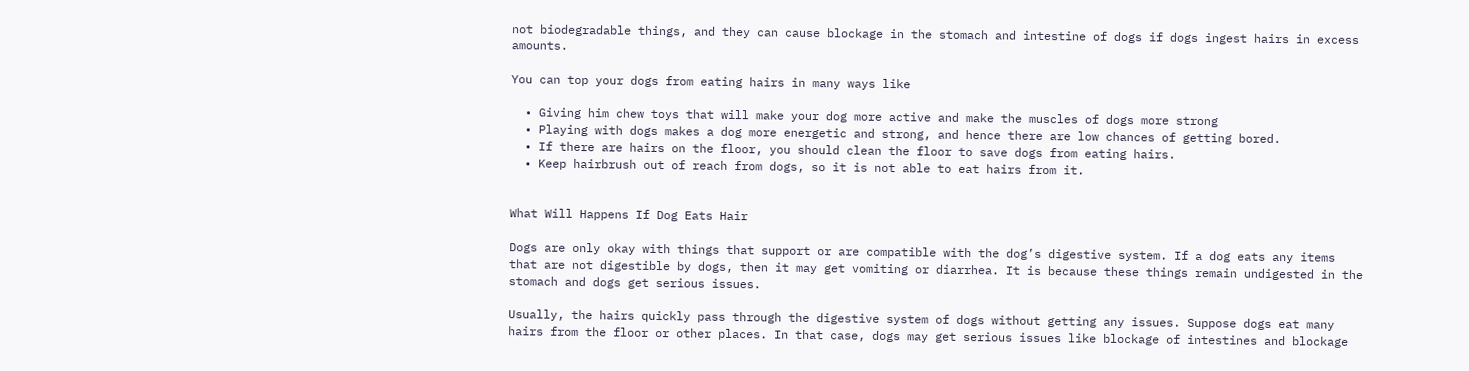not biodegradable things, and they can cause blockage in the stomach and intestine of dogs if dogs ingest hairs in excess amounts.

You can top your dogs from eating hairs in many ways like

  • Giving him chew toys that will make your dog more active and make the muscles of dogs more strong
  • Playing with dogs makes a dog more energetic and strong, and hence there are low chances of getting bored.
  • If there are hairs on the floor, you should clean the floor to save dogs from eating hairs.
  • Keep hairbrush out of reach from dogs, so it is not able to eat hairs from it.


What Will Happens If Dog Eats Hair

Dogs are only okay with things that support or are compatible with the dog’s digestive system. If a dog eats any items that are not digestible by dogs, then it may get vomiting or diarrhea. It is because these things remain undigested in the stomach and dogs get serious issues.

Usually, the hairs quickly pass through the digestive system of dogs without getting any issues. Suppose dogs eat many hairs from the floor or other places. In that case, dogs may get serious issues like blockage of intestines and blockage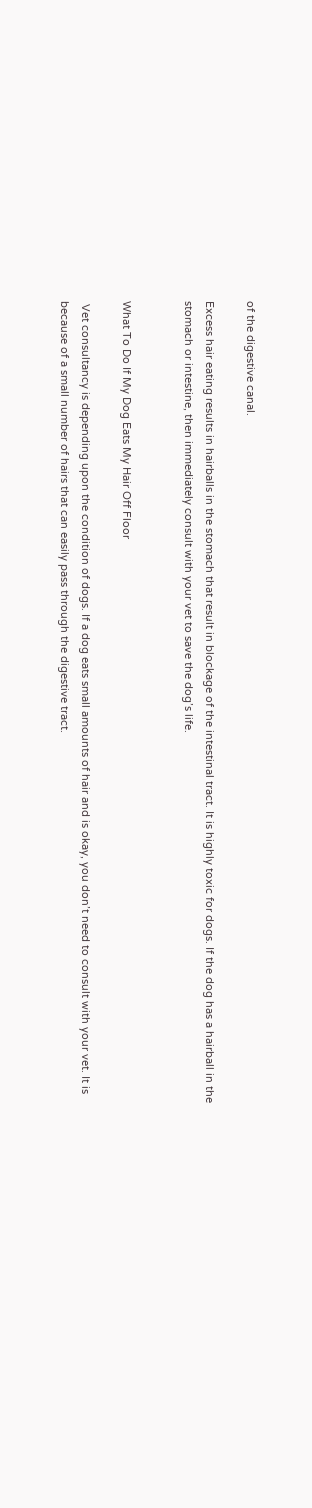of the digestive canal.

Excess hair eating results in hairballs in the stomach that result in blockage of the intestinal tract. It is highly toxic for dogs. If the dog has a hairball in the stomach or intestine, then immediately consult with your vet to save the dog’s life.


What To Do If My Dog Eats My Hair Off Floor

 Vet consultancy is depending upon the condition of dogs. If a dog eats small amounts of hair and is okay, you don’t need to consult with your vet. It is because of a small number of hairs that can easily pass through the digestive tract.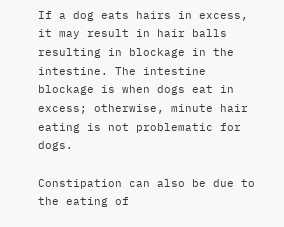If a dog eats hairs in excess, it may result in hair balls resulting in blockage in the intestine. The intestine blockage is when dogs eat in excess; otherwise, minute hair eating is not problematic for dogs.

Constipation can also be due to the eating of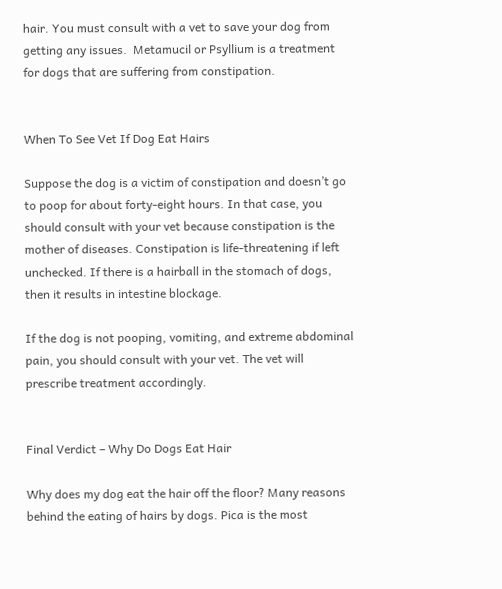hair. You must consult with a vet to save your dog from getting any issues.  Metamucil or Psyllium is a treatment for dogs that are suffering from constipation.


When To See Vet If Dog Eat Hairs

Suppose the dog is a victim of constipation and doesn’t go to poop for about forty-eight hours. In that case, you should consult with your vet because constipation is the mother of diseases. Constipation is life-threatening if left unchecked. If there is a hairball in the stomach of dogs, then it results in intestine blockage.

If the dog is not pooping, vomiting, and extreme abdominal pain, you should consult with your vet. The vet will prescribe treatment accordingly.


Final Verdict – Why Do Dogs Eat Hair

Why does my dog eat the hair off the floor? Many reasons behind the eating of hairs by dogs. Pica is the most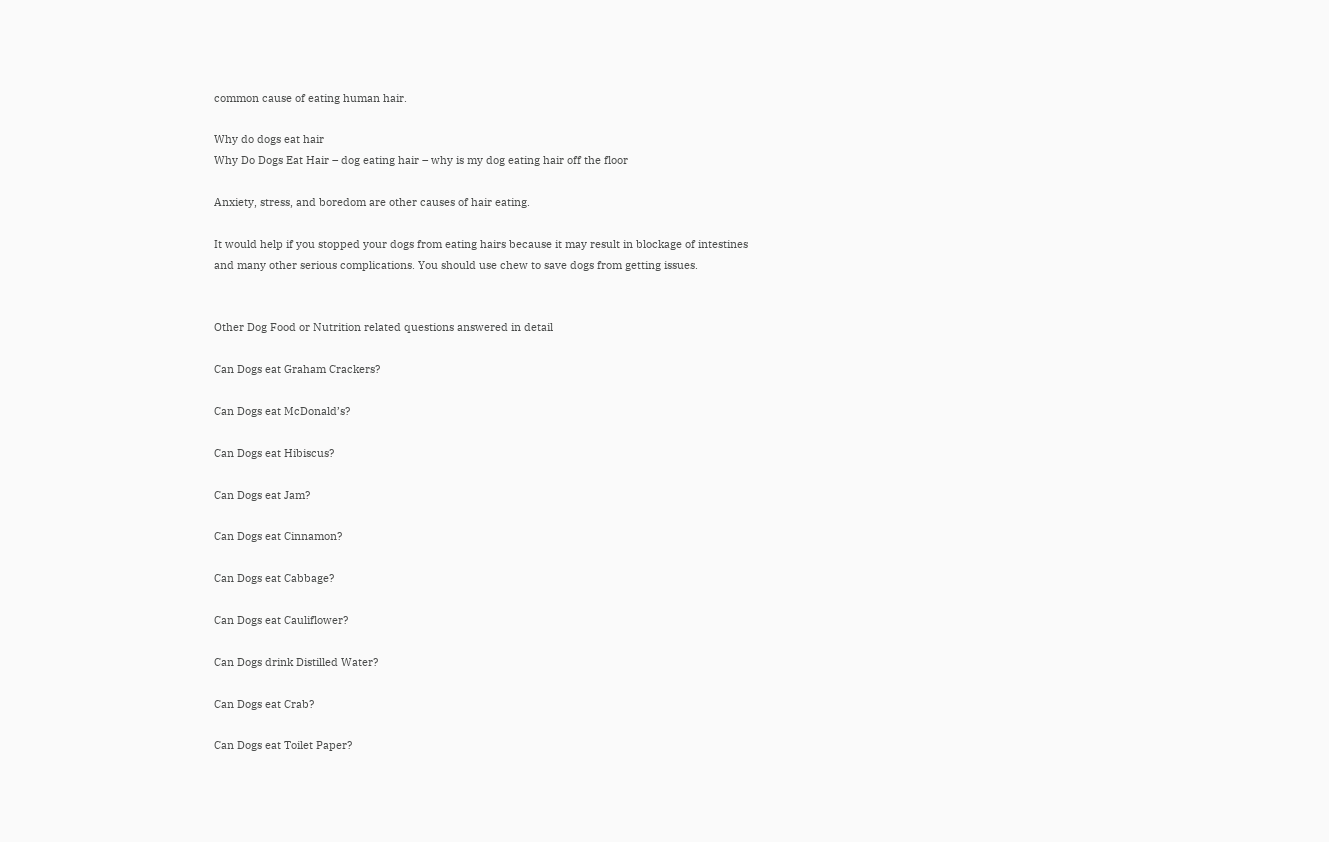common cause of eating human hair.

Why do dogs eat hair
Why Do Dogs Eat Hair – dog eating hair – why is my dog eating hair off the floor

Anxiety, stress, and boredom are other causes of hair eating.

It would help if you stopped your dogs from eating hairs because it may result in blockage of intestines and many other serious complications. You should use chew to save dogs from getting issues.


Other Dog Food or Nutrition related questions answered in detail

Can Dogs eat Graham Crackers?

Can Dogs eat McDonald’s?

Can Dogs eat Hibiscus?

Can Dogs eat Jam?

Can Dogs eat Cinnamon?

Can Dogs eat Cabbage?

Can Dogs eat Cauliflower?

Can Dogs drink Distilled Water?

Can Dogs eat Crab?

Can Dogs eat Toilet Paper?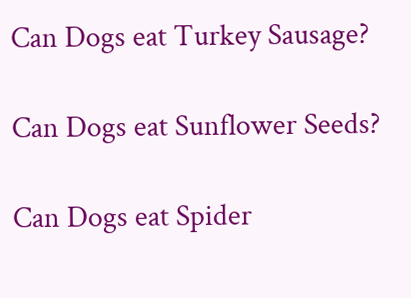Can Dogs eat Turkey Sausage?

Can Dogs eat Sunflower Seeds?

Can Dogs eat Spider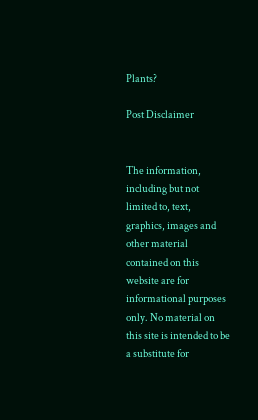Plants?

Post Disclaimer


The information, including but not limited to, text, graphics, images and other material contained on this website are for informational purposes only. No material on this site is intended to be a substitute for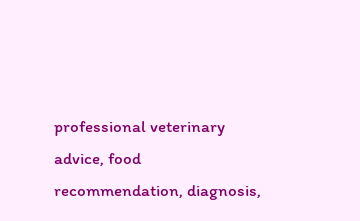professional veterinary advice, food recommendation, diagnosis,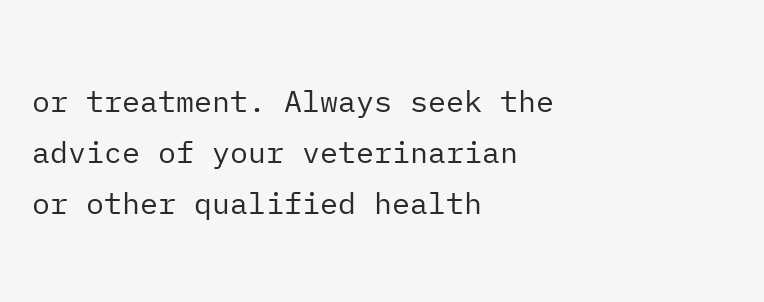or treatment. Always seek the advice of your veterinarian or other qualified health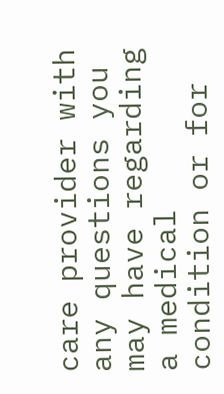care provider with any questions you may have regarding a medical condition or for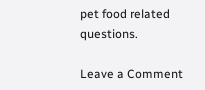pet food related questions.

Leave a Comment